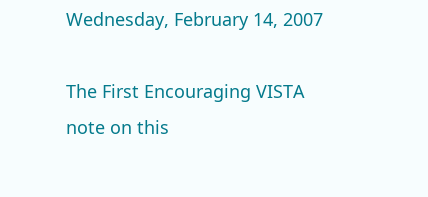Wednesday, February 14, 2007

The First Encouraging VISTA note on this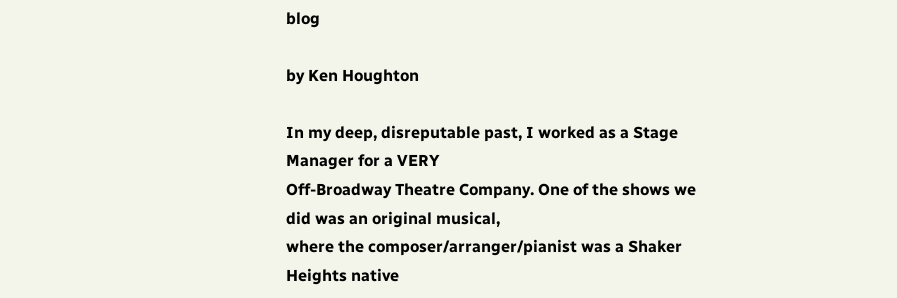blog

by Ken Houghton

In my deep, disreputable past, I worked as a Stage Manager for a VERY
Off-Broadway Theatre Company. One of the shows we did was an original musical,
where the composer/arranger/pianist was a Shaker Heights native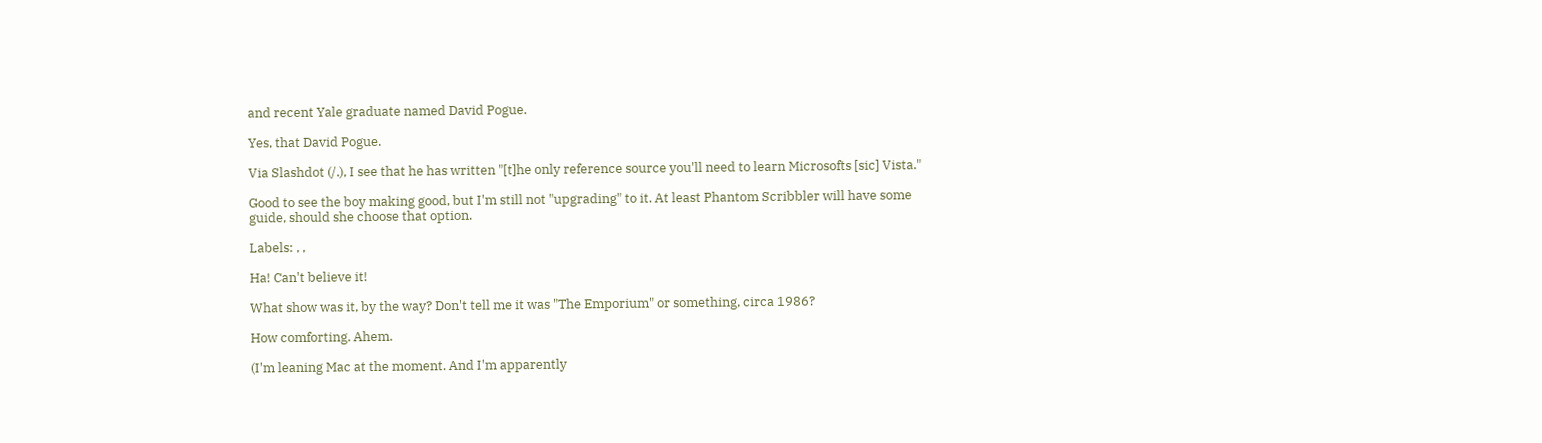and recent Yale graduate named David Pogue.

Yes, that David Pogue.

Via Slashdot (/.), I see that he has written "[t]he only reference source you'll need to learn Microsofts [sic] Vista."

Good to see the boy making good, but I'm still not "upgrading" to it. At least Phantom Scribbler will have some guide, should she choose that option.

Labels: , ,

Ha! Can't believe it!

What show was it, by the way? Don't tell me it was "The Emporium" or something, circa 1986?

How comforting. Ahem.

(I'm leaning Mac at the moment. And I'm apparently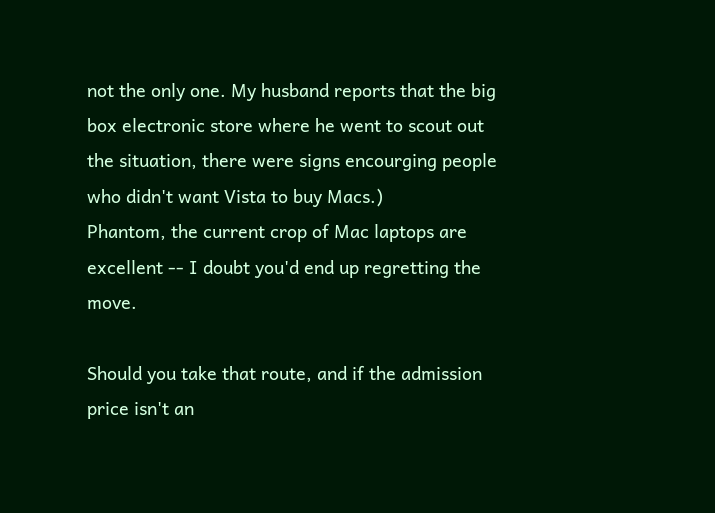not the only one. My husband reports that the big box electronic store where he went to scout out the situation, there were signs encourging people who didn't want Vista to buy Macs.)
Phantom, the current crop of Mac laptops are excellent -- I doubt you'd end up regretting the move.

Should you take that route, and if the admission price isn't an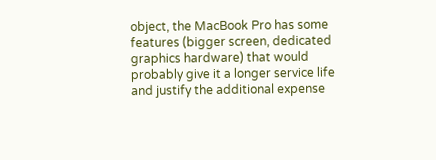object, the MacBook Pro has some features (bigger screen, dedicated graphics hardware) that would probably give it a longer service life and justify the additional expense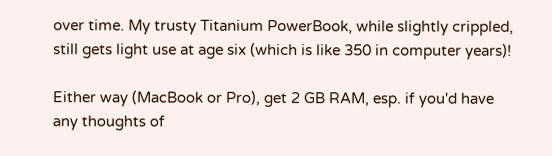over time. My trusty Titanium PowerBook, while slightly crippled, still gets light use at age six (which is like 350 in computer years)!

Either way (MacBook or Pro), get 2 GB RAM, esp. if you'd have any thoughts of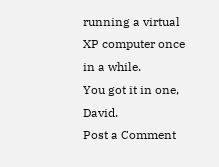running a virtual XP computer once in a while.
You got it in one, David.
Post a Comment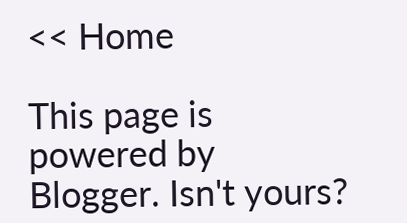<< Home

This page is powered by Blogger. Isn't yours?